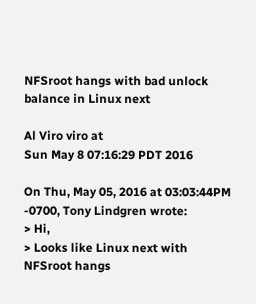NFSroot hangs with bad unlock balance in Linux next

Al Viro viro at
Sun May 8 07:16:29 PDT 2016

On Thu, May 05, 2016 at 03:03:44PM -0700, Tony Lindgren wrote:
> Hi,
> Looks like Linux next with NFSroot hangs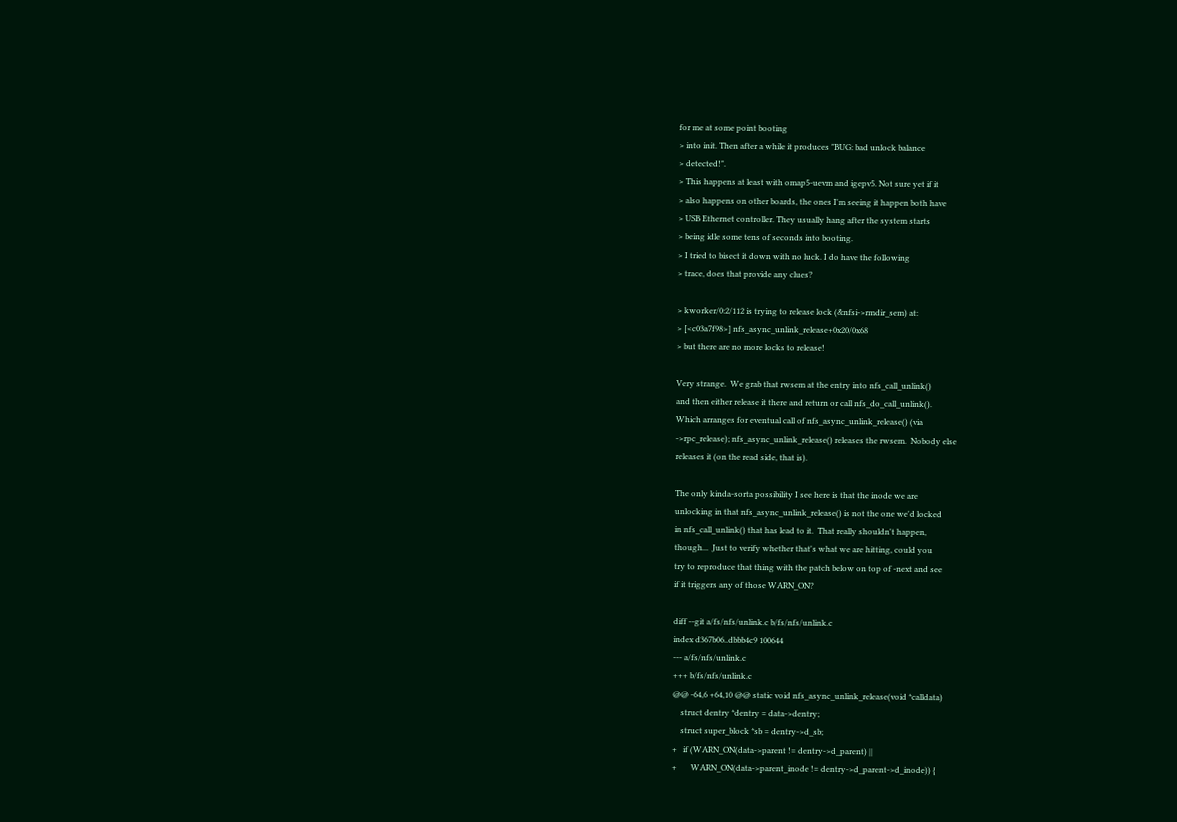for me at some point booting
> into init. Then after a while it produces "BUG: bad unlock balance
> detected!".
> This happens at least with omap5-uevm and igepv5. Not sure yet if it
> also happens on other boards, the ones I'm seeing it happen both have
> USB Ethernet controller. They usually hang after the system starts
> being idle some tens of seconds into booting.
> I tried to bisect it down with no luck. I do have the following
> trace, does that provide any clues?

> kworker/0:2/112 is trying to release lock (&nfsi->rmdir_sem) at:
> [<c03a7f98>] nfs_async_unlink_release+0x20/0x68
> but there are no more locks to release!

Very strange.  We grab that rwsem at the entry into nfs_call_unlink()
and then either release it there and return or call nfs_do_call_unlink().
Which arranges for eventual call of nfs_async_unlink_release() (via
->rpc_release); nfs_async_unlink_release() releases the rwsem.  Nobody else
releases it (on the read side, that is).

The only kinda-sorta possibility I see here is that the inode we are
unlocking in that nfs_async_unlink_release() is not the one we'd locked
in nfs_call_unlink() that has lead to it.  That really shouldn't happen,
though...  Just to verify whether that's what we are hitting, could you
try to reproduce that thing with the patch below on top of -next and see
if it triggers any of those WARN_ON?

diff --git a/fs/nfs/unlink.c b/fs/nfs/unlink.c
index d367b06..dbbb4c9 100644
--- a/fs/nfs/unlink.c
+++ b/fs/nfs/unlink.c
@@ -64,6 +64,10 @@ static void nfs_async_unlink_release(void *calldata)
    struct dentry *dentry = data->dentry;
    struct super_block *sb = dentry->d_sb;
+   if (WARN_ON(data->parent != dentry->d_parent) ||
+       WARN_ON(data->parent_inode != dentry->d_parent->d_inode)) {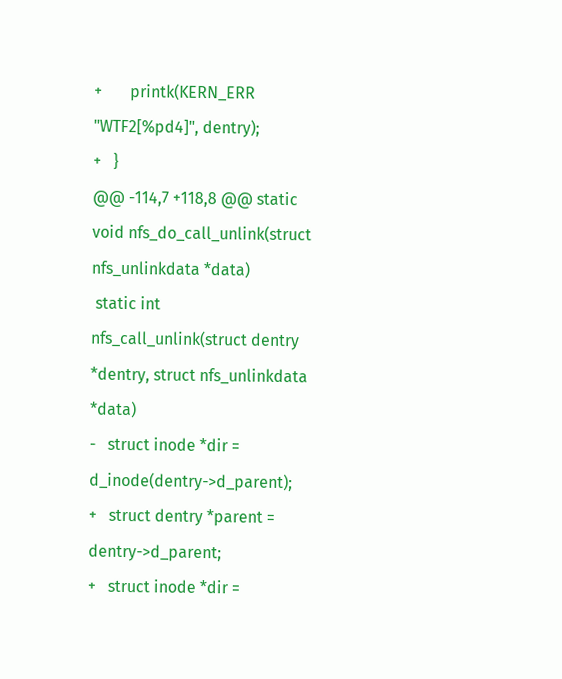+       printk(KERN_ERR "WTF2[%pd4]", dentry);
+   }
@@ -114,7 +118,8 @@ static void nfs_do_call_unlink(struct nfs_unlinkdata *data)
 static int nfs_call_unlink(struct dentry *dentry, struct nfs_unlinkdata *data)
-   struct inode *dir = d_inode(dentry->d_parent);
+   struct dentry *parent = dentry->d_parent;
+   struct inode *dir =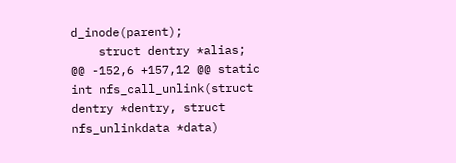d_inode(parent);
    struct dentry *alias;
@@ -152,6 +157,12 @@ static int nfs_call_unlink(struct dentry *dentry, struct nfs_unlinkdata *data)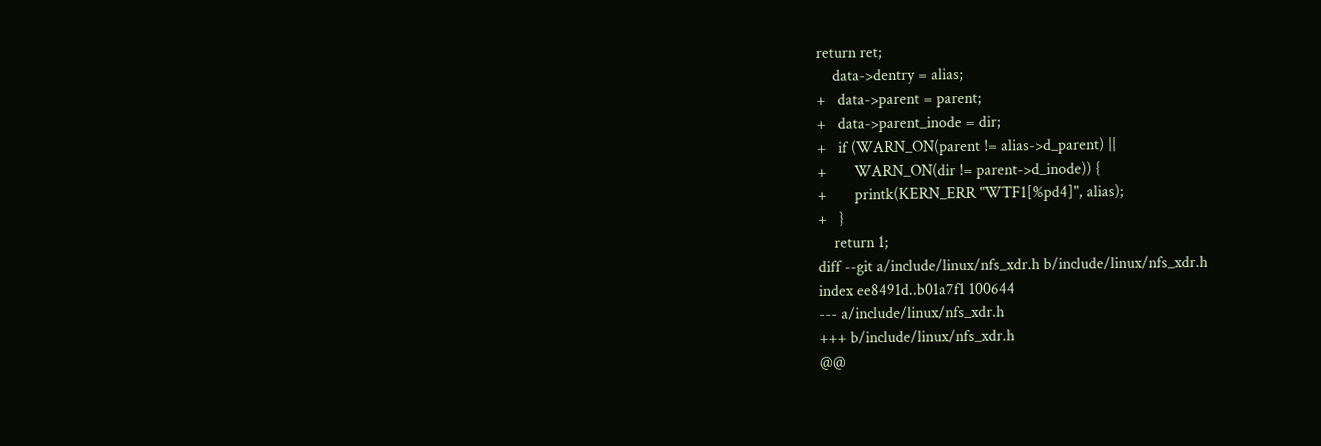return ret;
    data->dentry = alias;
+   data->parent = parent;
+   data->parent_inode = dir;
+   if (WARN_ON(parent != alias->d_parent) ||
+       WARN_ON(dir != parent->d_inode)) {
+       printk(KERN_ERR "WTF1[%pd4]", alias);
+   }
    return 1;
diff --git a/include/linux/nfs_xdr.h b/include/linux/nfs_xdr.h
index ee8491d..b01a7f1 100644
--- a/include/linux/nfs_xdr.h
+++ b/include/linux/nfs_xdr.h
@@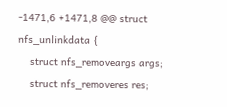-1471,6 +1471,8 @@ struct nfs_unlinkdata {
    struct nfs_removeargs args;
    struct nfs_removeres res;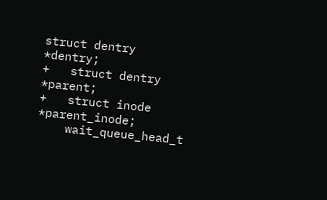struct dentry *dentry;
+   struct dentry *parent;
+   struct inode *parent_inode;
    wait_queue_head_t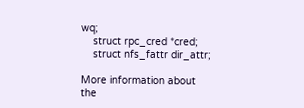wq;
    struct rpc_cred *cred;
    struct nfs_fattr dir_attr;

More information about the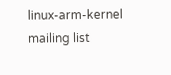linux-arm-kernel mailing list